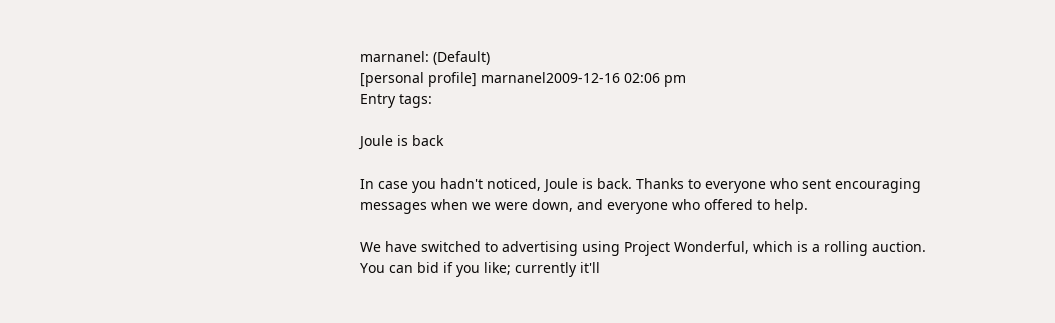marnanel: (Default)
[personal profile] marnanel2009-12-16 02:06 pm
Entry tags:

Joule is back

In case you hadn't noticed, Joule is back. Thanks to everyone who sent encouraging messages when we were down, and everyone who offered to help.

We have switched to advertising using Project Wonderful, which is a rolling auction. You can bid if you like; currently it'll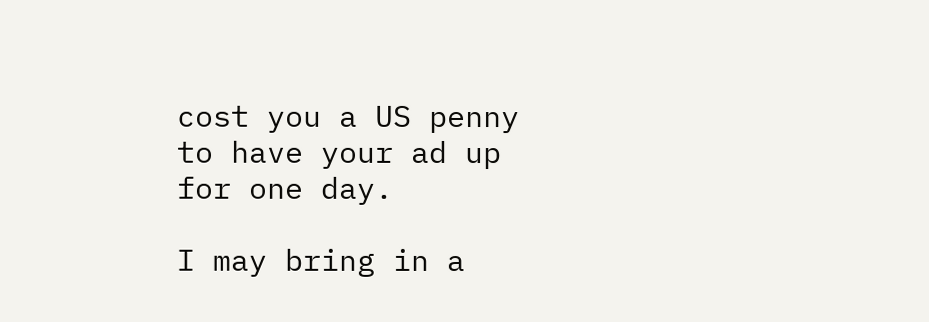cost you a US penny to have your ad up for one day.

I may bring in a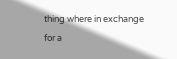thing where in exchange for a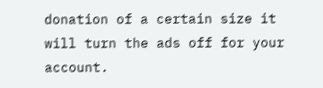donation of a certain size it will turn the ads off for your account.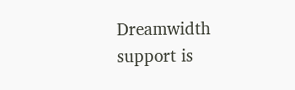Dreamwidth support is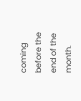coming before the end of the month.